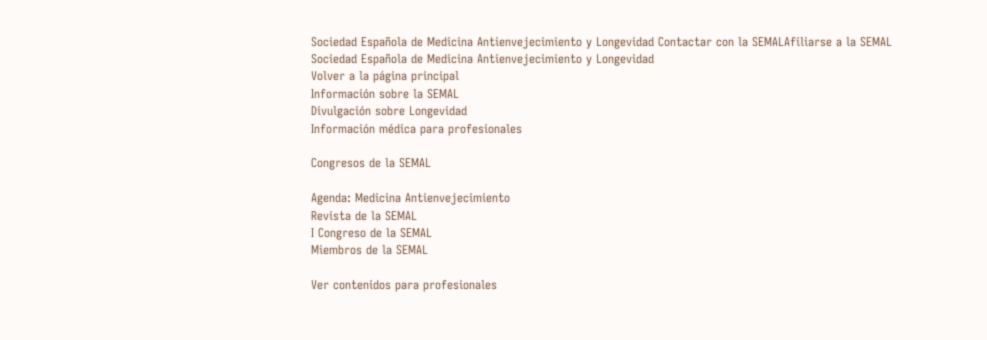Sociedad Española de Medicina Antienvejecimiento y Longevidad Contactar con la SEMALAfiliarse a la SEMAL
Sociedad Española de Medicina Antienvejecimiento y Longevidad
Volver a la página principal
Información sobre la SEMAL
Divulgación sobre Longevidad
Información médica para profesionales

Congresos de la SEMAL

Agenda: Medicina Antienvejecimiento
Revista de la SEMAL
I Congreso de la SEMAL
Miembros de la SEMAL

Ver contenidos para profesionales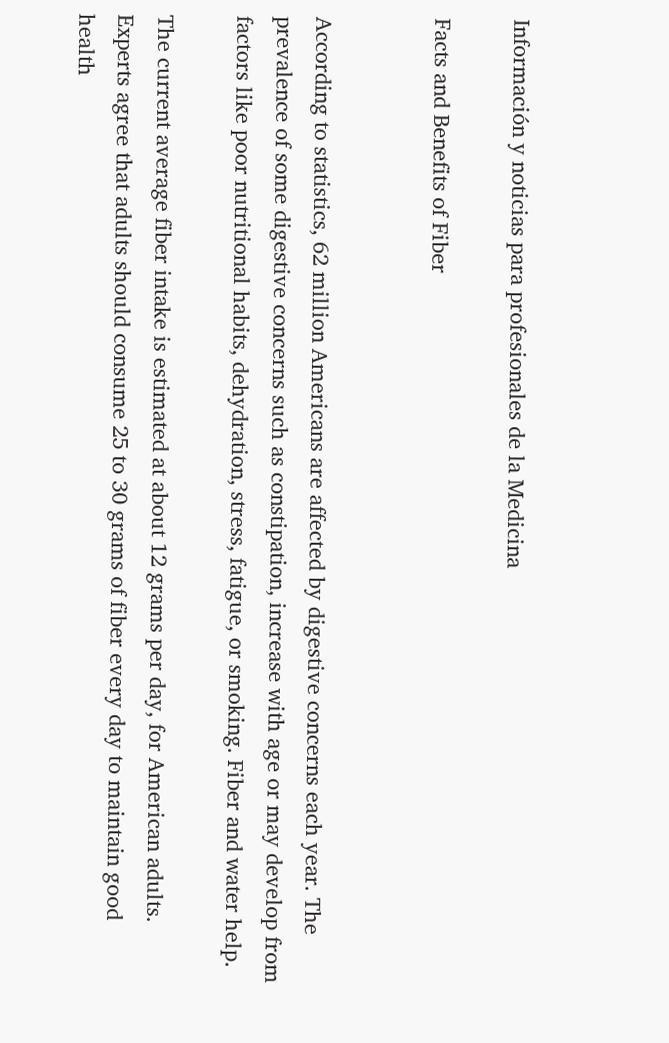Información y noticias para profesionales de la Medicina

Facts and Benefits of Fiber


According to statistics, 62 million Americans are affected by digestive concerns each year. The prevalence of some digestive concerns such as constipation, increase with age or may develop from factors like poor nutritional habits, dehydration, stress, fatigue, or smoking. Fiber and water help.

The current average fiber intake is estimated at about 12 grams per day, for American adults. Experts agree that adults should consume 25 to 30 grams of fiber every day to maintain good health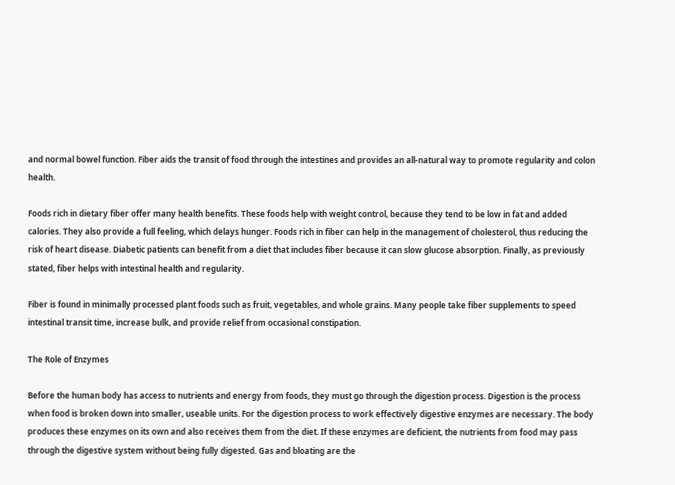and normal bowel function. Fiber aids the transit of food through the intestines and provides an all-natural way to promote regularity and colon health.

Foods rich in dietary fiber offer many health benefits. These foods help with weight control, because they tend to be low in fat and added calories. They also provide a full feeling, which delays hunger. Foods rich in fiber can help in the management of cholesterol, thus reducing the risk of heart disease. Diabetic patients can benefit from a diet that includes fiber because it can slow glucose absorption. Finally, as previously stated, fiber helps with intestinal health and regularity.

Fiber is found in minimally processed plant foods such as fruit, vegetables, and whole grains. Many people take fiber supplements to speed intestinal transit time, increase bulk, and provide relief from occasional constipation.

The Role of Enzymes

Before the human body has access to nutrients and energy from foods, they must go through the digestion process. Digestion is the process when food is broken down into smaller, useable units. For the digestion process to work effectively digestive enzymes are necessary. The body produces these enzymes on its own and also receives them from the diet. If these enzymes are deficient, the nutrients from food may pass through the digestive system without being fully digested. Gas and bloating are the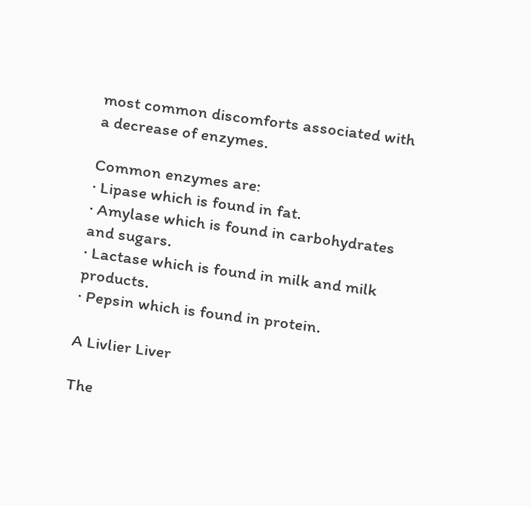most common discomforts associated with a decrease of enzymes.

Common enzymes are:
· Lipase which is found in fat.
· Amylase which is found in carbohydrates and sugars.
· Lactase which is found in milk and milk products.
· Pepsin which is found in protein.

A Livlier Liver

The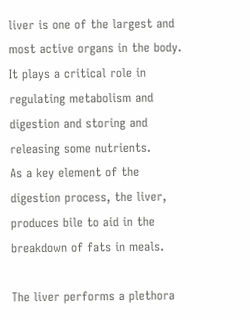liver is one of the largest and most active organs in the body. It plays a critical role in regulating metabolism and digestion and storing and releasing some nutrients.
As a key element of the digestion process, the liver, produces bile to aid in the breakdown of fats in meals.

The liver performs a plethora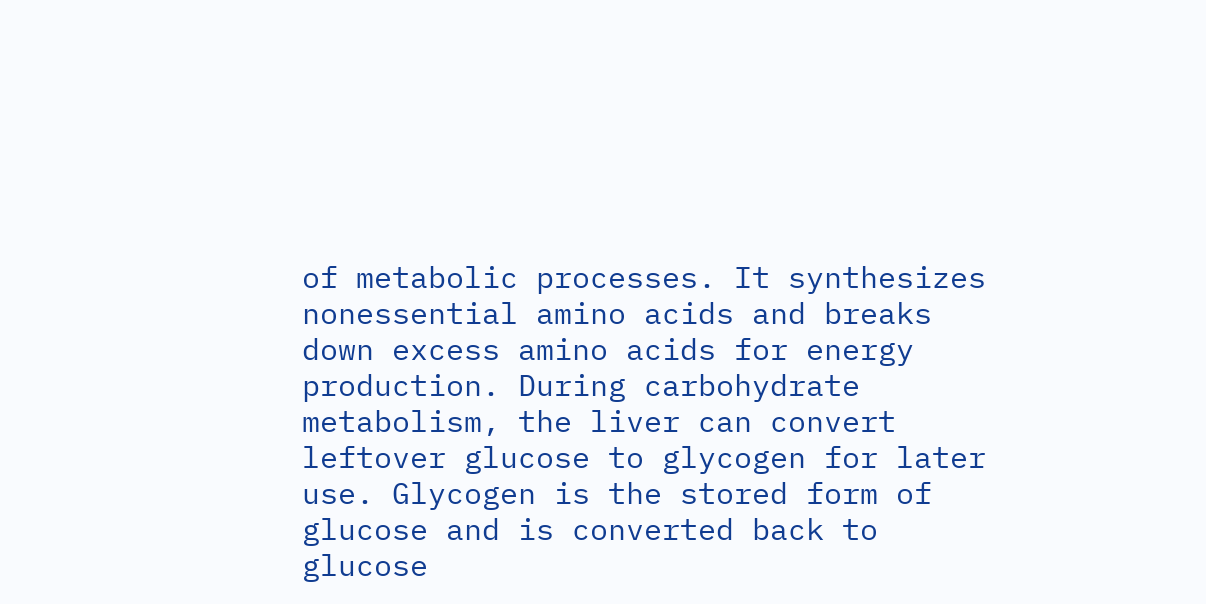of metabolic processes. It synthesizes nonessential amino acids and breaks down excess amino acids for energy production. During carbohydrate metabolism, the liver can convert leftover glucose to glycogen for later use. Glycogen is the stored form of glucose and is converted back to glucose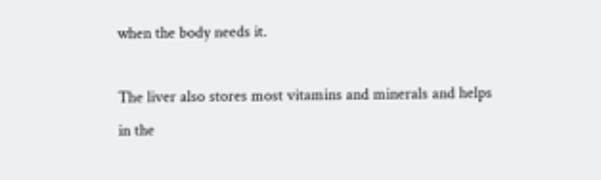when the body needs it.

The liver also stores most vitamins and minerals and helps in the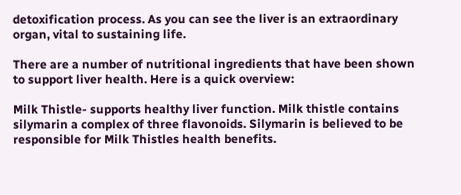detoxification process. As you can see the liver is an extraordinary organ, vital to sustaining life.

There are a number of nutritional ingredients that have been shown to support liver health. Here is a quick overview:

Milk Thistle- supports healthy liver function. Milk thistle contains silymarin a complex of three flavonoids. Silymarin is believed to be responsible for Milk Thistles health benefits.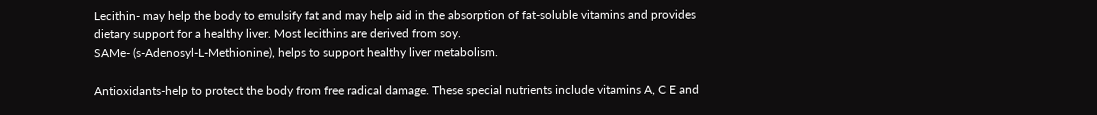Lecithin- may help the body to emulsify fat and may help aid in the absorption of fat-soluble vitamins and provides dietary support for a healthy liver. Most lecithins are derived from soy.
SAMe- (s-Adenosyl-L-Methionine), helps to support healthy liver metabolism.

Antioxidants-help to protect the body from free radical damage. These special nutrients include vitamins A, C E and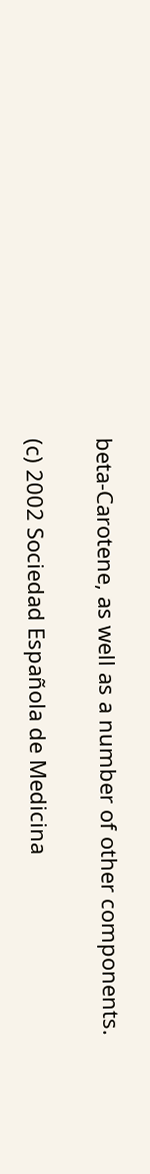beta-Carotene, as well as a number of other components.

(c) 2002 Sociedad Española de Medicina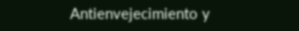Antienvejecimiento y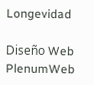Longevidad

Diseño Web PlenumWeb